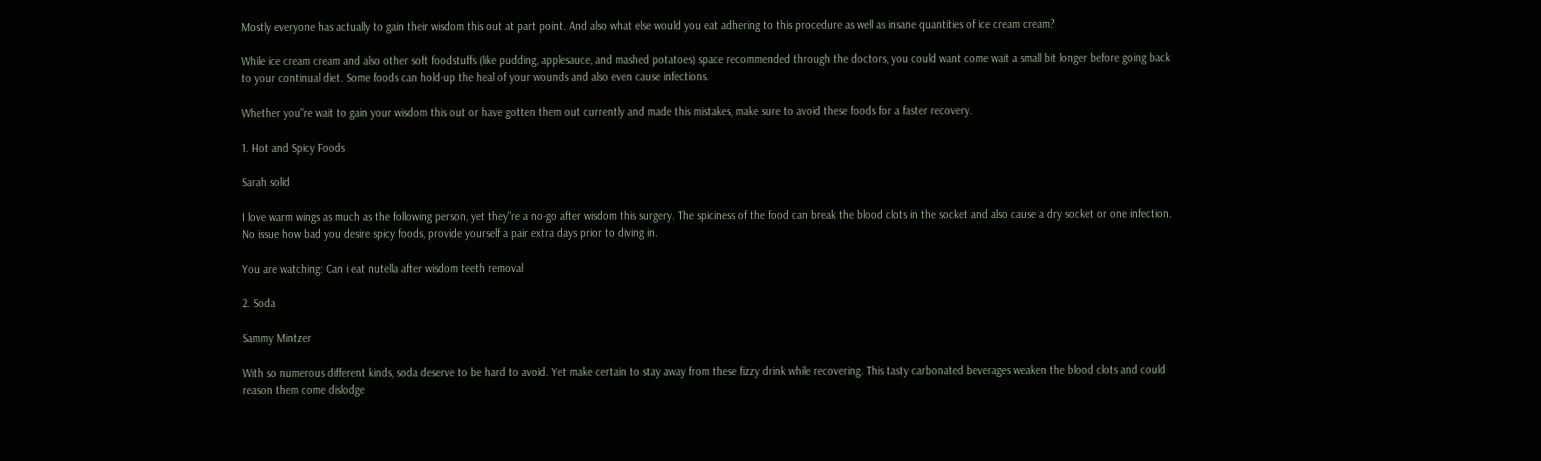Mostly everyone has actually to gain their wisdom this out at part point. And also what else would you eat adhering to this procedure as well as insane quantities of ice cream cream?

While ice cream cream and also other soft foodstuffs (like pudding, applesauce, and mashed potatoes) space recommended through the doctors, you could want come wait a small bit longer before going back to your continual diet. Some foods can hold-up the heal of your wounds and also even cause infections.

Whether you"re wait to gain your wisdom this out or have gotten them out currently and made this mistakes, make sure to avoid these foods for a faster recovery.

1. Hot and Spicy Foods

Sarah solid

I love warm wings as much as the following person, yet they"re a no-go after wisdom this surgery. The spiciness of the food can break the blood clots in the socket and also cause a dry socket or one infection. No issue how bad you desire spicy foods, provide yourself a pair extra days prior to diving in.

You are watching: Can i eat nutella after wisdom teeth removal

2. Soda

Sammy Mintzer

With so numerous different kinds, soda deserve to be hard to avoid. Yet make certain to stay away from these fizzy drink while recovering. This tasty carbonated beverages weaken the blood clots and could reason them come dislodge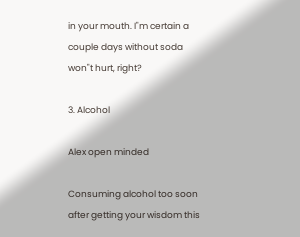in your mouth. I"m certain a couple days without soda won"t hurt, right?

3. Alcohol

Alex open minded

Consuming alcohol too soon after getting your wisdom this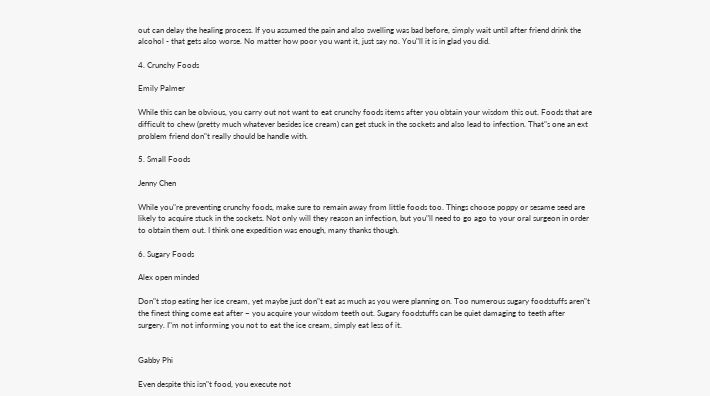out can delay the healing process. If you assumed the pain and also swelling was bad before, simply wait until after friend drink the alcohol - that gets also worse. No matter how poor you want it, just say no. You"ll it is in glad you did.

4. Crunchy Foods

Emily Palmer

While this can be obvious, you carry out not want to eat crunchy foods items after you obtain your wisdom this out. Foods that are difficult to chew (pretty much whatever besides ice cream) can get stuck in the sockets and also lead to infection. That"s one an ext problem friend don"t really should be handle with.

5. Small Foods

Jenny Chen

While you"re preventing crunchy foods, make sure to remain away from little foods too. Things choose poppy or sesame seed are likely to acquire stuck in the sockets. Not only will they reason an infection, but you"ll need to go ago to your oral surgeon in order to obtain them out. I think one expedition was enough, many thanks though.

6. Sugary Foods

Alex open minded

Don"t stop eating her ice cream, yet maybe just don"t eat as much as you were planning on. Too numerous sugary foodstuffs aren"t the finest thing come eat after ~ you acquire your wisdom teeth out. Sugary foodstuffs can be quiet damaging to teeth after surgery. I"m not informing you not to eat the ice cream, simply eat less of it.


Gabby Phi

Even despite this isn"t food, you execute not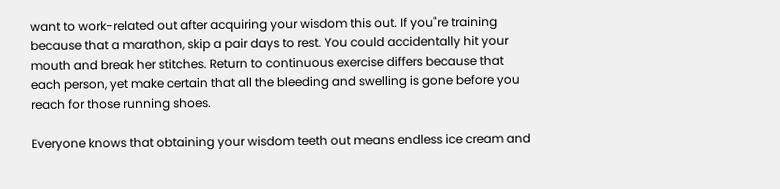want to work-related out after acquiring your wisdom this out. If you"re training because that a marathon, skip a pair days to rest. You could accidentally hit your mouth and break her stitches. Return to continuous exercise differs because that each person, yet make certain that all the bleeding and swelling is gone before you reach for those running shoes.

Everyone knows that obtaining your wisdom teeth out means endless ice cream and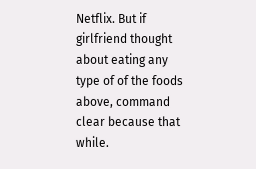Netflix. But if girlfriend thought about eating any type of of the foods above, command clear because that while.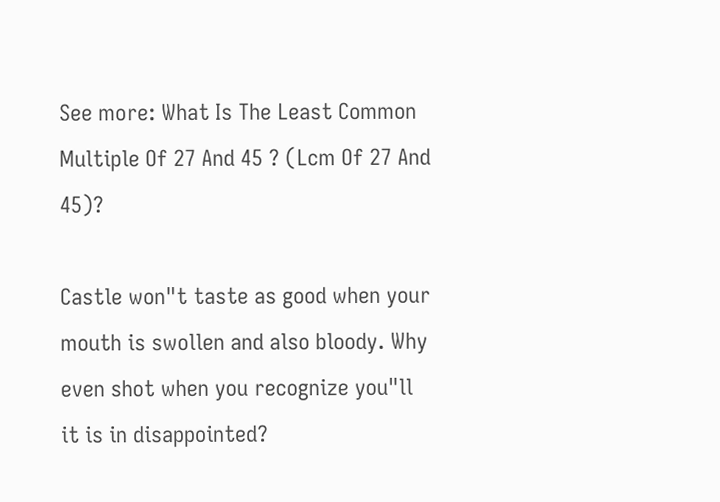See more: What Is The Least Common Multiple Of 27 And 45 ? (Lcm Of 27 And 45)?

Castle won"t taste as good when your mouth is swollen and also bloody. Why even shot when you recognize you"ll it is in disappointed?